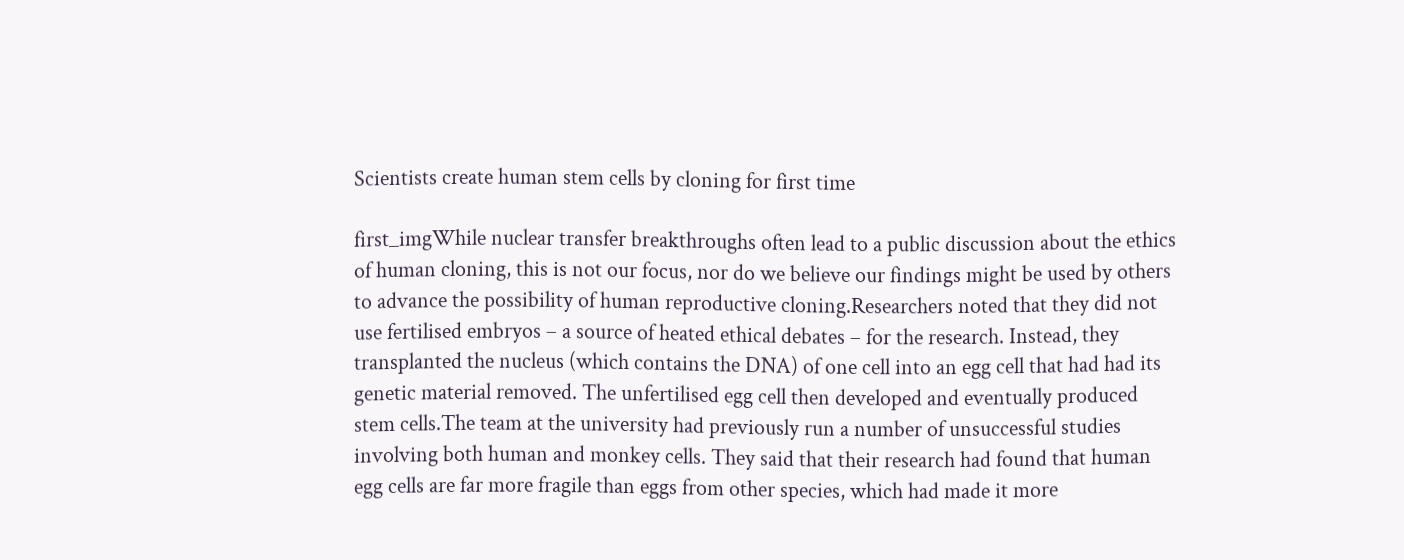Scientists create human stem cells by cloning for first time

first_imgWhile nuclear transfer breakthroughs often lead to a public discussion about the ethics of human cloning, this is not our focus, nor do we believe our findings might be used by others to advance the possibility of human reproductive cloning.Researchers noted that they did not use fertilised embryos – a source of heated ethical debates – for the research. Instead, they transplanted the nucleus (which contains the DNA) of one cell into an egg cell that had had its genetic material removed. The unfertilised egg cell then developed and eventually produced stem cells.The team at the university had previously run a number of unsuccessful studies involving both human and monkey cells. They said that their research had found that human egg cells are far more fragile than eggs from other species, which had made it more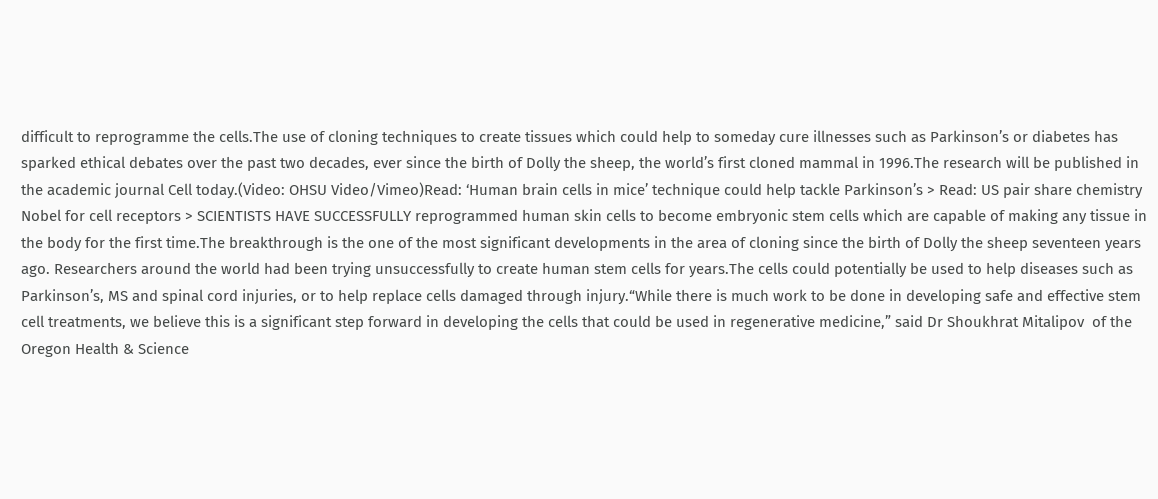difficult to reprogramme the cells.The use of cloning techniques to create tissues which could help to someday cure illnesses such as Parkinson’s or diabetes has sparked ethical debates over the past two decades, ever since the birth of Dolly the sheep, the world’s first cloned mammal in 1996.The research will be published in the academic journal Cell today.(Video: OHSU Video/Vimeo)Read: ‘Human brain cells in mice’ technique could help tackle Parkinson’s > Read: US pair share chemistry Nobel for cell receptors > SCIENTISTS HAVE SUCCESSFULLY reprogrammed human skin cells to become embryonic stem cells which are capable of making any tissue in the body for the first time.The breakthrough is the one of the most significant developments in the area of cloning since the birth of Dolly the sheep seventeen years ago. Researchers around the world had been trying unsuccessfully to create human stem cells for years.The cells could potentially be used to help diseases such as Parkinson’s, MS and spinal cord injuries, or to help replace cells damaged through injury.“While there is much work to be done in developing safe and effective stem cell treatments, we believe this is a significant step forward in developing the cells that could be used in regenerative medicine,” said Dr Shoukhrat Mitalipov  of the Oregon Health & Science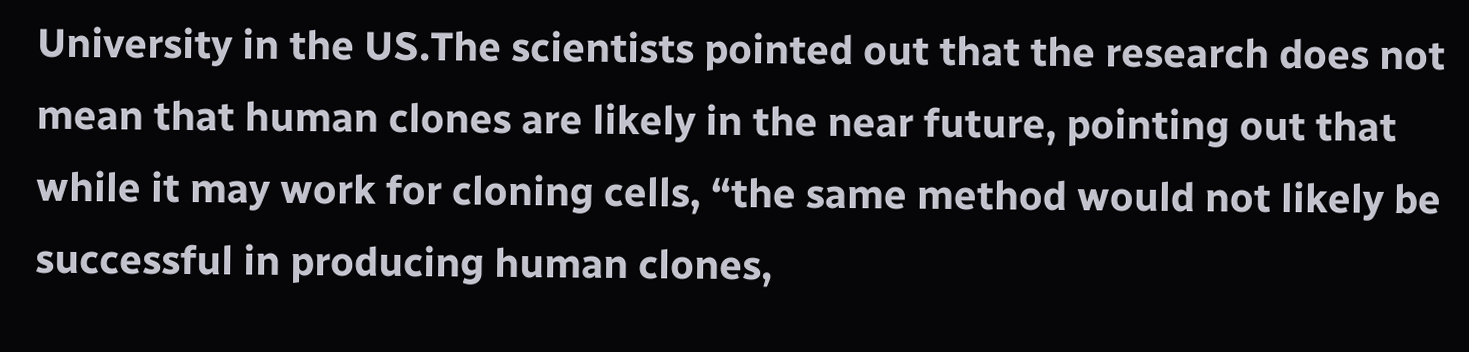University in the US.The scientists pointed out that the research does not mean that human clones are likely in the near future, pointing out that while it may work for cloning cells, “the same method would not likely be successful in producing human clones,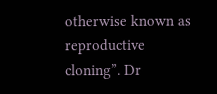otherwise known as reproductive cloning”. Dr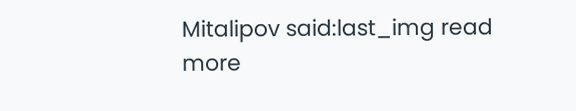Mitalipov said:last_img read more